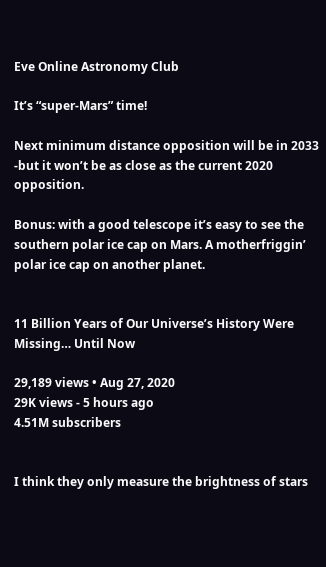Eve Online Astronomy Club

It’s “super-Mars” time!

Next minimum distance opposition will be in 2033 -but it won’t be as close as the current 2020 opposition.

Bonus: with a good telescope it’s easy to see the southern polar ice cap on Mars. A motherfriggin’ polar ice cap on another planet.


11 Billion Years of Our Universe’s History Were Missing… Until Now

29,189 views • Aug 27, 2020
29K views - 5 hours ago
4.51M subscribers


I think they only measure the brightness of stars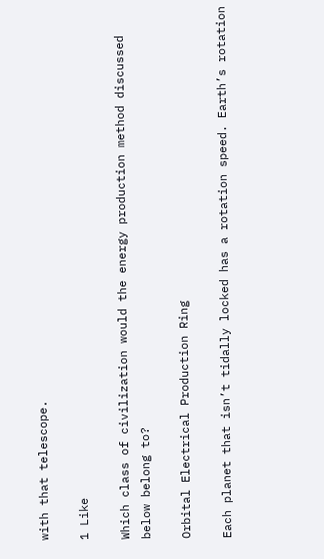with that telescope.

1 Like

Which class of civilization would the energy production method discussed below belong to?

Orbital Electrical Production Ring

Each planet that isn’t tidally locked has a rotation speed. Earth’s rotation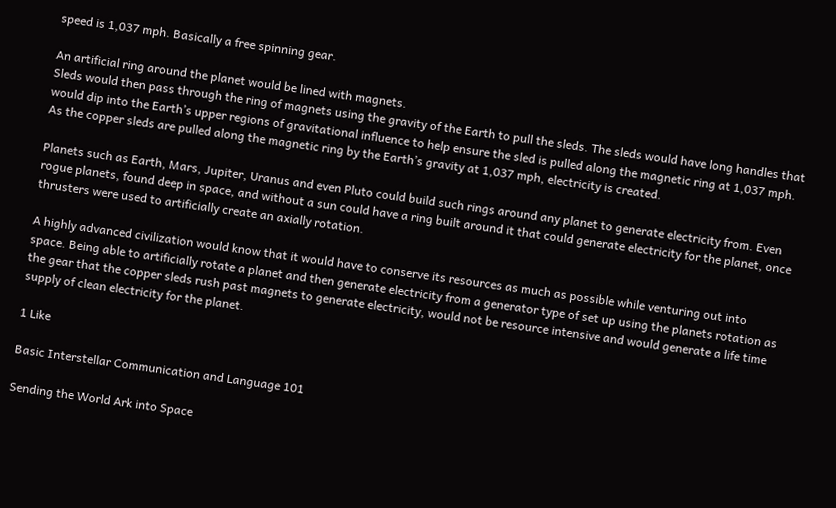speed is 1,037 mph. Basically a free spinning gear.

An artificial ring around the planet would be lined with magnets.
Sleds would then pass through the ring of magnets using the gravity of the Earth to pull the sleds. The sleds would have long handles that would dip into the Earth’s upper regions of gravitational influence to help ensure the sled is pulled along the magnetic ring at 1,037 mph. As the copper sleds are pulled along the magnetic ring by the Earth’s gravity at 1,037 mph, electricity is created.

Planets such as Earth, Mars, Jupiter, Uranus and even Pluto could build such rings around any planet to generate electricity from. Even rogue planets, found deep in space, and without a sun could have a ring built around it that could generate electricity for the planet, once thrusters were used to artificially create an axially rotation.

A highly advanced civilization would know that it would have to conserve its resources as much as possible while venturing out into space. Being able to artificially rotate a planet and then generate electricity from a generator type of set up using the planets rotation as the gear that the copper sleds rush past magnets to generate electricity, would not be resource intensive and would generate a life time supply of clean electricity for the planet.

1 Like

Basic Interstellar Communication and Language 101

Sending the World Ark into Space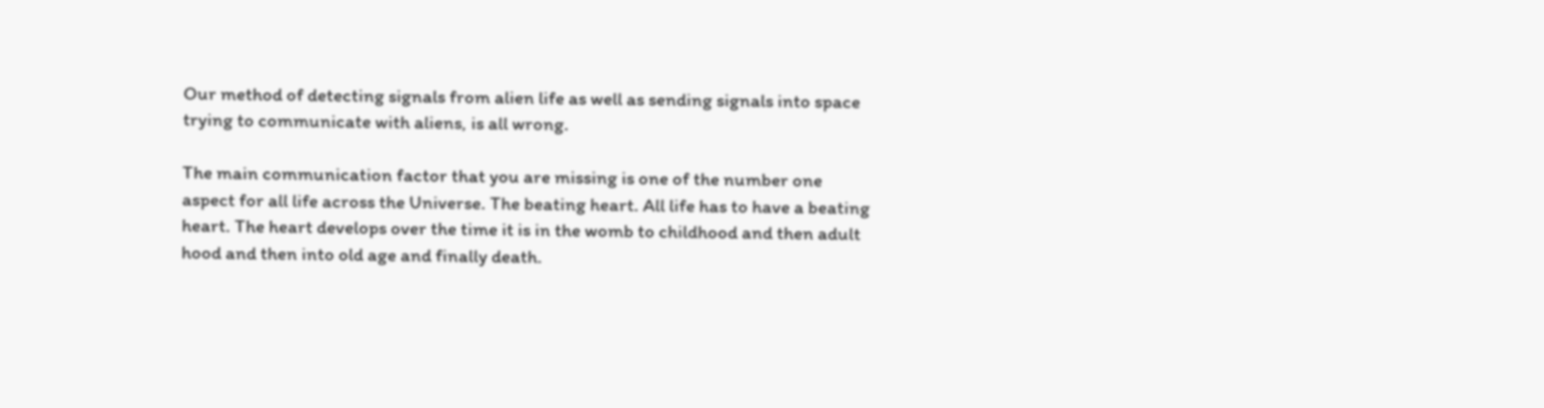Our method of detecting signals from alien life as well as sending signals into space trying to communicate with aliens, is all wrong.

The main communication factor that you are missing is one of the number one aspect for all life across the Universe. The beating heart. All life has to have a beating heart. The heart develops over the time it is in the womb to childhood and then adult hood and then into old age and finally death.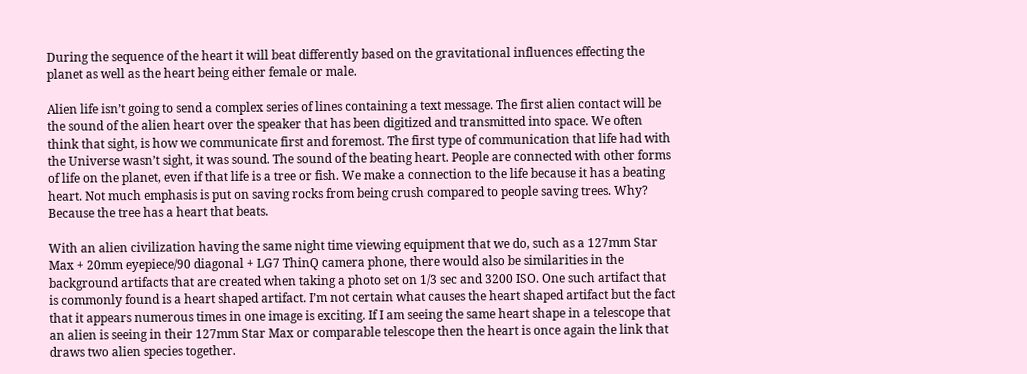During the sequence of the heart it will beat differently based on the gravitational influences effecting the planet as well as the heart being either female or male.

Alien life isn’t going to send a complex series of lines containing a text message. The first alien contact will be the sound of the alien heart over the speaker that has been digitized and transmitted into space. We often think that sight, is how we communicate first and foremost. The first type of communication that life had with the Universe wasn’t sight, it was sound. The sound of the beating heart. People are connected with other forms of life on the planet, even if that life is a tree or fish. We make a connection to the life because it has a beating heart. Not much emphasis is put on saving rocks from being crush compared to people saving trees. Why? Because the tree has a heart that beats.

With an alien civilization having the same night time viewing equipment that we do, such as a 127mm Star Max + 20mm eyepiece/90 diagonal + LG7 ThinQ camera phone, there would also be similarities in the background artifacts that are created when taking a photo set on 1/3 sec and 3200 ISO. One such artifact that is commonly found is a heart shaped artifact. I’m not certain what causes the heart shaped artifact but the fact that it appears numerous times in one image is exciting. If I am seeing the same heart shape in a telescope that an alien is seeing in their 127mm Star Max or comparable telescope then the heart is once again the link that draws two alien species together.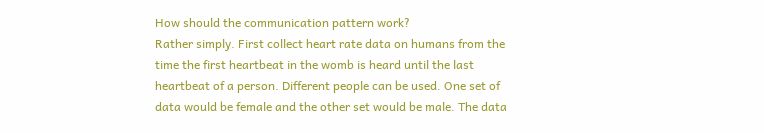How should the communication pattern work?
Rather simply. First collect heart rate data on humans from the time the first heartbeat in the womb is heard until the last heartbeat of a person. Different people can be used. One set of data would be female and the other set would be male. The data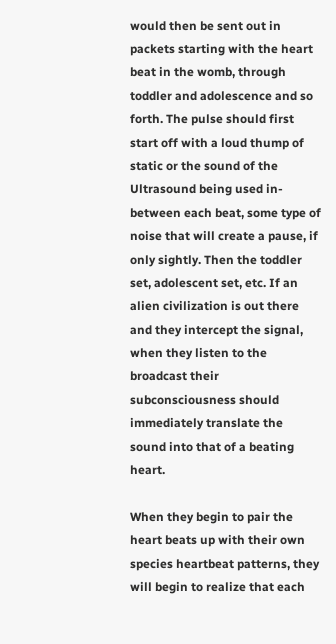would then be sent out in packets starting with the heart beat in the womb, through toddler and adolescence and so forth. The pulse should first start off with a loud thump of static or the sound of the Ultrasound being used in-between each beat, some type of noise that will create a pause, if only sightly. Then the toddler set, adolescent set, etc. If an alien civilization is out there and they intercept the signal, when they listen to the broadcast their subconsciousness should immediately translate the sound into that of a beating heart.

When they begin to pair the heart beats up with their own species heartbeat patterns, they will begin to realize that each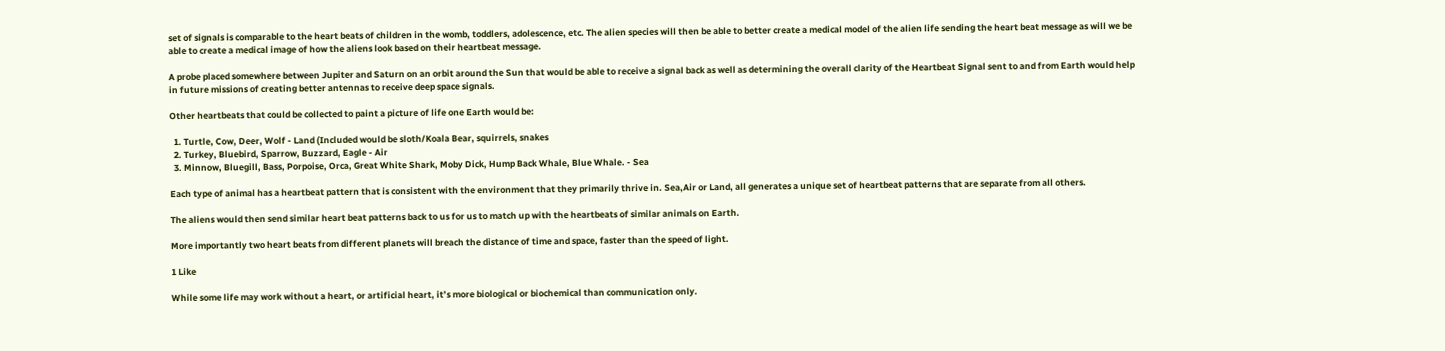set of signals is comparable to the heart beats of children in the womb, toddlers, adolescence, etc. The alien species will then be able to better create a medical model of the alien life sending the heart beat message as will we be able to create a medical image of how the aliens look based on their heartbeat message.

A probe placed somewhere between Jupiter and Saturn on an orbit around the Sun that would be able to receive a signal back as well as determining the overall clarity of the Heartbeat Signal sent to and from Earth would help in future missions of creating better antennas to receive deep space signals.

Other heartbeats that could be collected to paint a picture of life one Earth would be:

  1. Turtle, Cow, Deer, Wolf - Land (Included would be sloth/Koala Bear, squirrels, snakes
  2. Turkey, Bluebird, Sparrow, Buzzard, Eagle - Air
  3. Minnow, Bluegill, Bass, Porpoise, Orca, Great White Shark, Moby Dick, Hump Back Whale, Blue Whale. - Sea

Each type of animal has a heartbeat pattern that is consistent with the environment that they primarily thrive in. Sea,Air or Land, all generates a unique set of heartbeat patterns that are separate from all others.

The aliens would then send similar heart beat patterns back to us for us to match up with the heartbeats of similar animals on Earth.

More importantly two heart beats from different planets will breach the distance of time and space, faster than the speed of light.

1 Like

While some life may work without a heart, or artificial heart, it’s more biological or biochemical than communication only.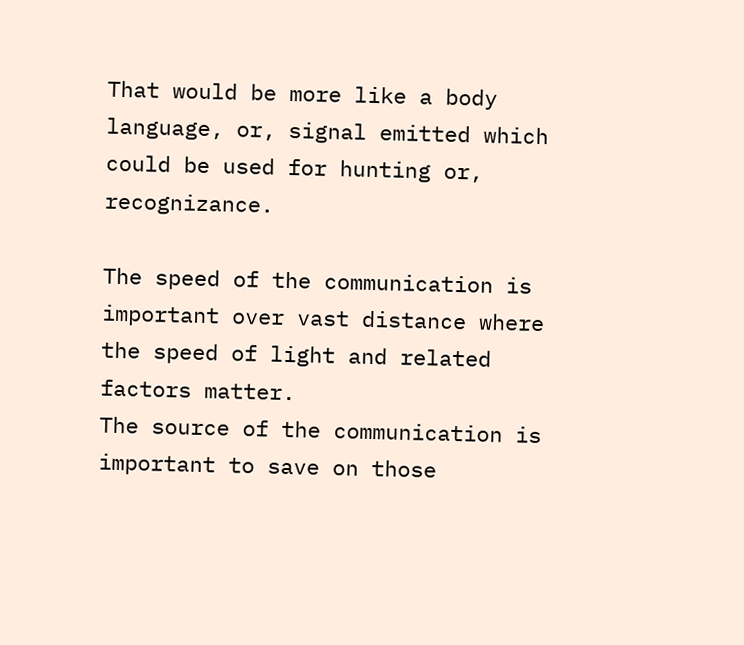That would be more like a body language, or, signal emitted which could be used for hunting or, recognizance.

The speed of the communication is important over vast distance where the speed of light and related factors matter.
The source of the communication is important to save on those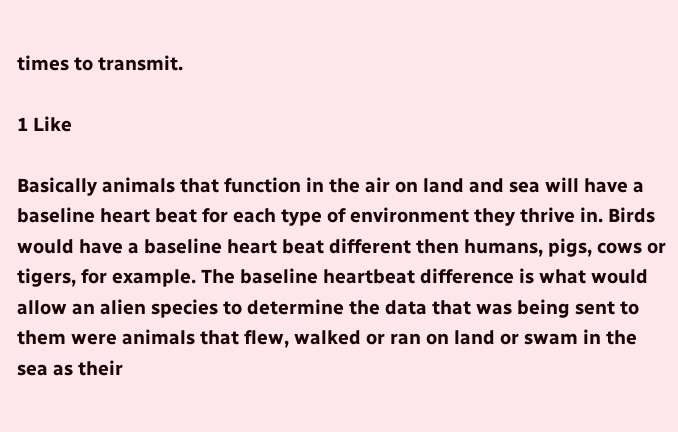times to transmit.

1 Like

Basically animals that function in the air on land and sea will have a baseline heart beat for each type of environment they thrive in. Birds would have a baseline heart beat different then humans, pigs, cows or tigers, for example. The baseline heartbeat difference is what would allow an alien species to determine the data that was being sent to them were animals that flew, walked or ran on land or swam in the sea as their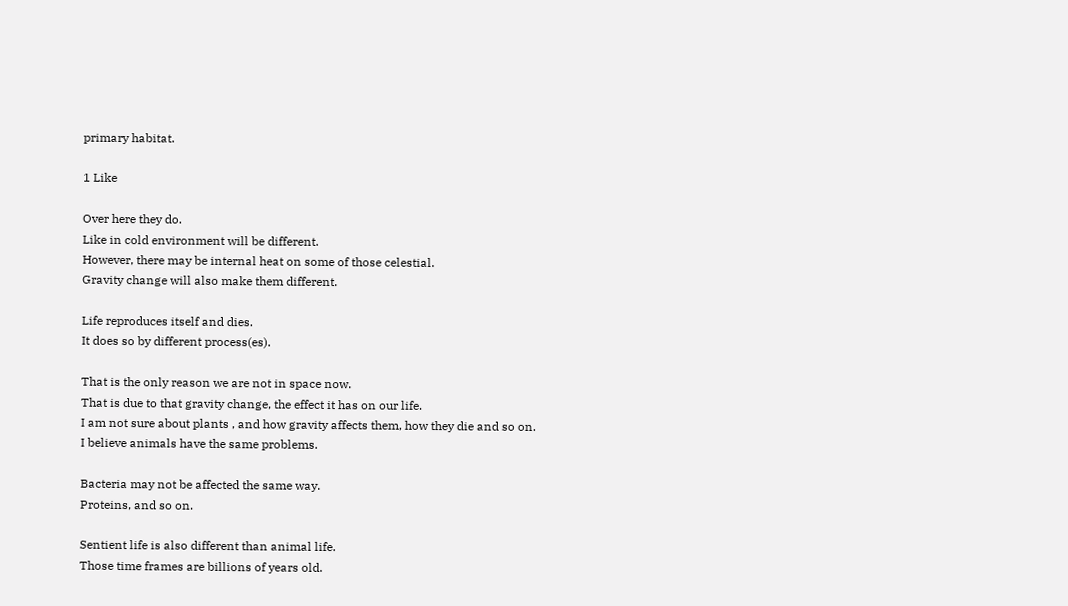primary habitat.

1 Like

Over here they do.
Like in cold environment will be different.
However, there may be internal heat on some of those celestial.
Gravity change will also make them different.

Life reproduces itself and dies.
It does so by different process(es).

That is the only reason we are not in space now.
That is due to that gravity change, the effect it has on our life.
I am not sure about plants , and how gravity affects them, how they die and so on.
I believe animals have the same problems.

Bacteria may not be affected the same way.
Proteins, and so on.

Sentient life is also different than animal life.
Those time frames are billions of years old.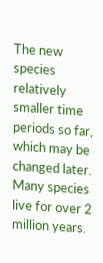The new species relatively smaller time periods so far, which may be changed later.
Many species live for over 2 million years.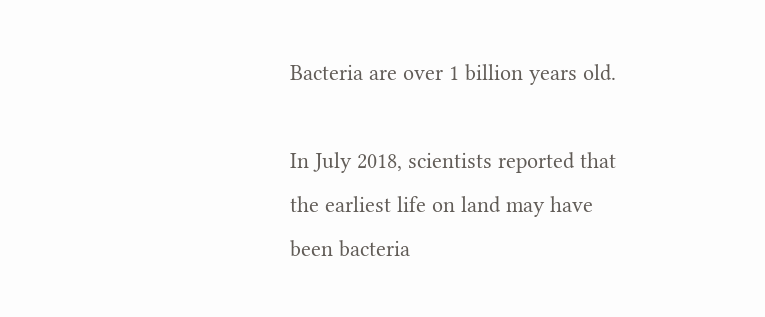Bacteria are over 1 billion years old.

In July 2018, scientists reported that the earliest life on land may have been bacteria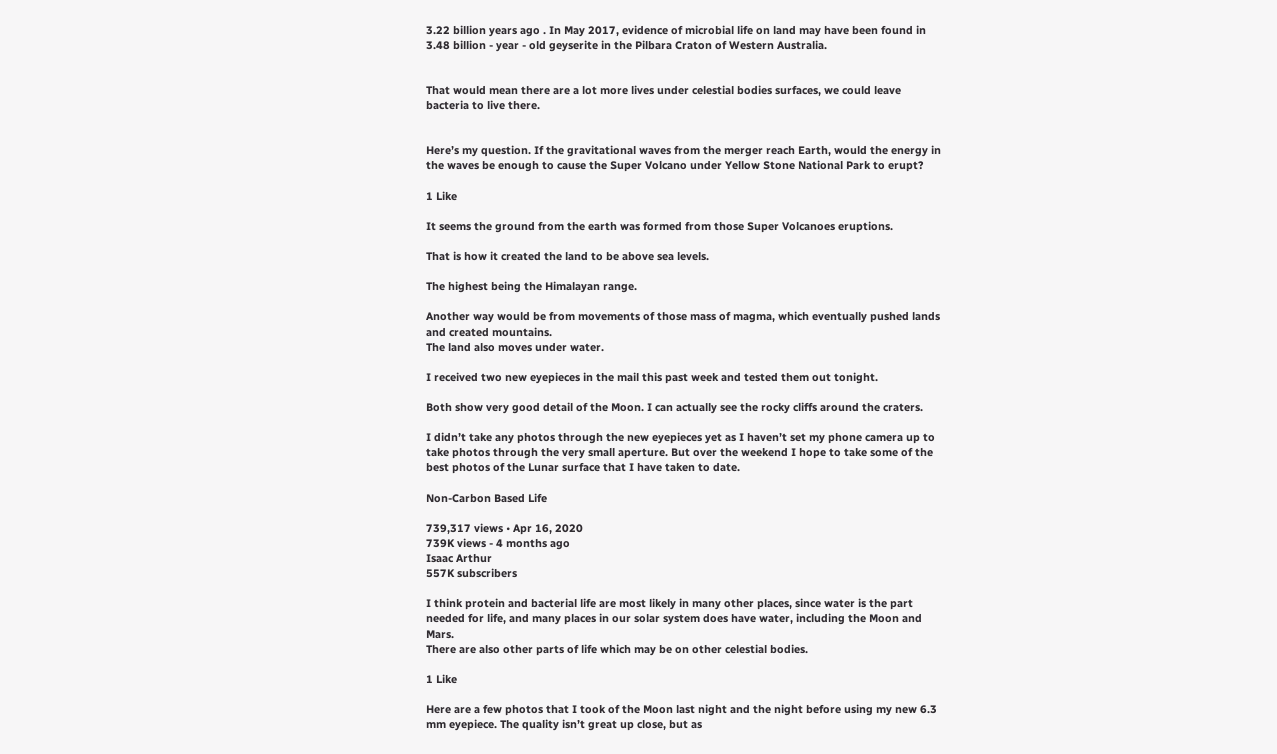3.22 billion years ago . In May 2017, evidence of microbial life on land may have been found in 3.48 billion - year - old geyserite in the Pilbara Craton of Western Australia.


That would mean there are a lot more lives under celestial bodies surfaces, we could leave bacteria to live there.


Here’s my question. If the gravitational waves from the merger reach Earth, would the energy in the waves be enough to cause the Super Volcano under Yellow Stone National Park to erupt?

1 Like

It seems the ground from the earth was formed from those Super Volcanoes eruptions.

That is how it created the land to be above sea levels.

The highest being the Himalayan range.

Another way would be from movements of those mass of magma, which eventually pushed lands and created mountains.
The land also moves under water.

I received two new eyepieces in the mail this past week and tested them out tonight.

Both show very good detail of the Moon. I can actually see the rocky cliffs around the craters.

I didn’t take any photos through the new eyepieces yet as I haven’t set my phone camera up to take photos through the very small aperture. But over the weekend I hope to take some of the best photos of the Lunar surface that I have taken to date.

Non-Carbon Based Life

739,317 views • Apr 16, 2020
739K views - 4 months ago
Isaac Arthur
557K subscribers

I think protein and bacterial life are most likely in many other places, since water is the part needed for life, and many places in our solar system does have water, including the Moon and Mars.
There are also other parts of life which may be on other celestial bodies.

1 Like

Here are a few photos that I took of the Moon last night and the night before using my new 6.3 mm eyepiece. The quality isn’t great up close, but as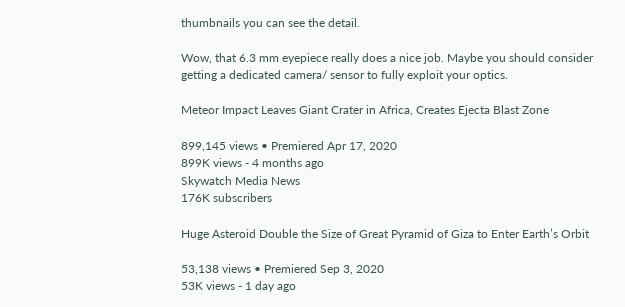thumbnails you can see the detail.

Wow, that 6.3 mm eyepiece really does a nice job. Maybe you should consider getting a dedicated camera/ sensor to fully exploit your optics.

Meteor Impact Leaves Giant Crater in Africa, Creates Ejecta Blast Zone

899,145 views • Premiered Apr 17, 2020
899K views - 4 months ago
Skywatch Media News
176K subscribers

Huge Asteroid Double the Size of Great Pyramid of Giza to Enter Earth’s Orbit

53,138 views • Premiered Sep 3, 2020
53K views - 1 day ago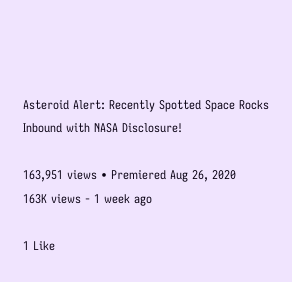Asteroid Alert: Recently Spotted Space Rocks Inbound with NASA Disclosure!

163,951 views • Premiered Aug 26, 2020
163K views - 1 week ago

1 Like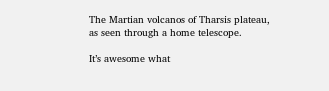The Martian volcanos of Tharsis plateau, as seen through a home telescope.

It’s awesome what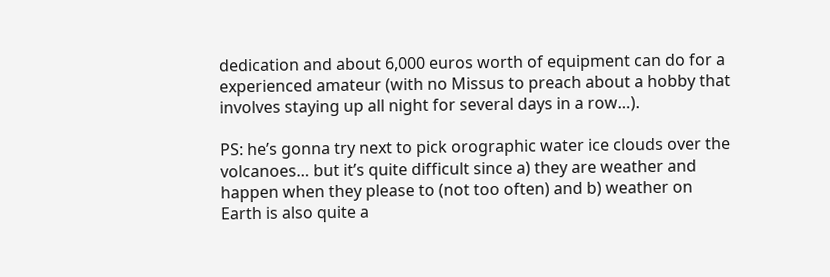dedication and about 6,000 euros worth of equipment can do for a experienced amateur (with no Missus to preach about a hobby that involves staying up all night for several days in a row…).

PS: he’s gonna try next to pick orographic water ice clouds over the volcanoes… but it’s quite difficult since a) they are weather and happen when they please to (not too often) and b) weather on Earth is also quite a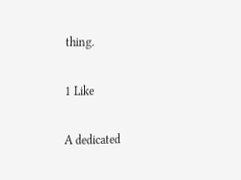thing.

1 Like

A dedicated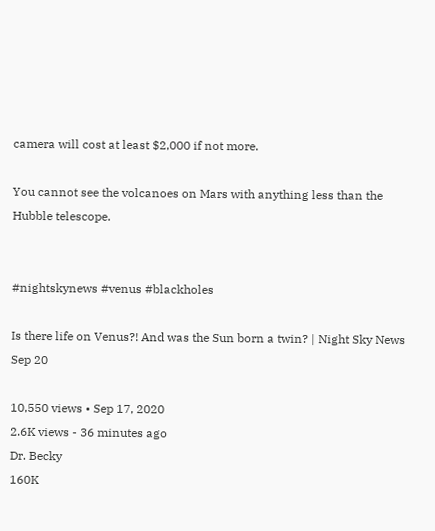camera will cost at least $2,000 if not more.

You cannot see the volcanoes on Mars with anything less than the Hubble telescope.


#nightskynews #venus #blackholes

Is there life on Venus?! And was the Sun born a twin? | Night Sky News Sep 20

10,550 views • Sep 17, 2020
2.6K views - 36 minutes ago
Dr. Becky
160K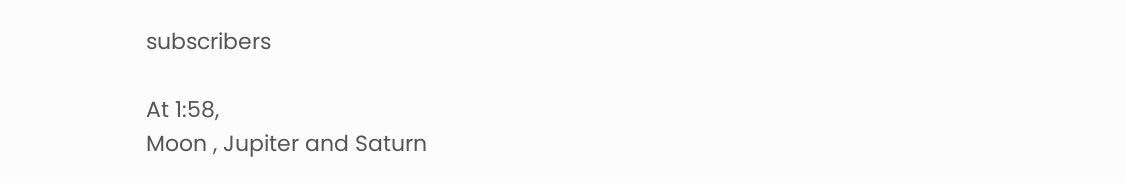subscribers

At 1:58,
Moon , Jupiter and Saturn